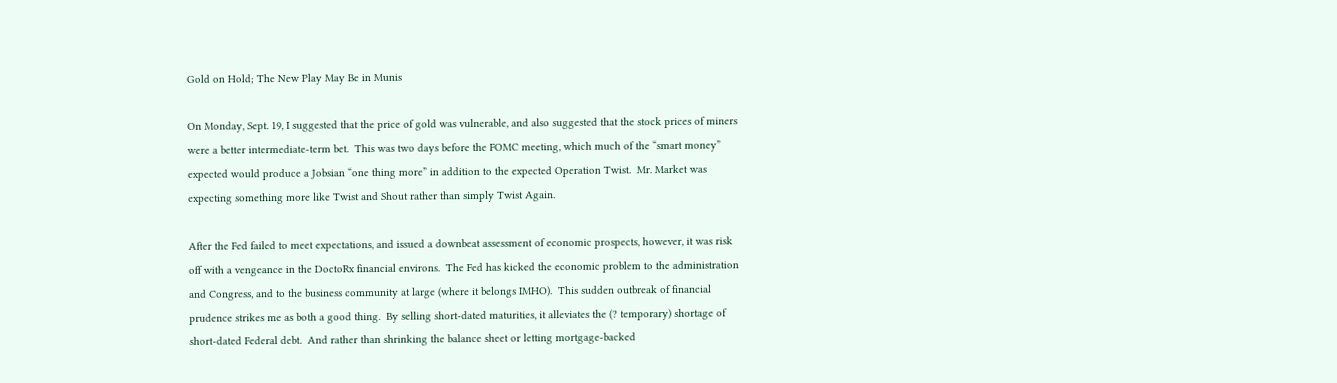Gold on Hold; The New Play May Be in Munis

On Monday, Sept. 19, I suggested that the price of gold was vulnerable, and also suggested that the stock prices of miners were a better intermediate-term bet.  This was two days before the FOMC meeting, which much of the “smart money” expected would produce a Jobsian “one thing more” in addition to the expected Operation Twist.  Mr. Market was expecting something more like Twist and Shout rather than simply Twist Again.

After the Fed failed to meet expectations, and issued a downbeat assessment of economic prospects, however, it was risk off with a vengeance in the DoctoRx financial environs.  The Fed has kicked the economic problem to the administration and Congress, and to the business community at large (where it belongs IMHO).  This sudden outbreak of financial prudence strikes me as both a good thing.  By selling short-dated maturities, it alleviates the (? temporary) shortage of short-dated Federal debt.  And rather than shrinking the balance sheet or letting mortgage-backed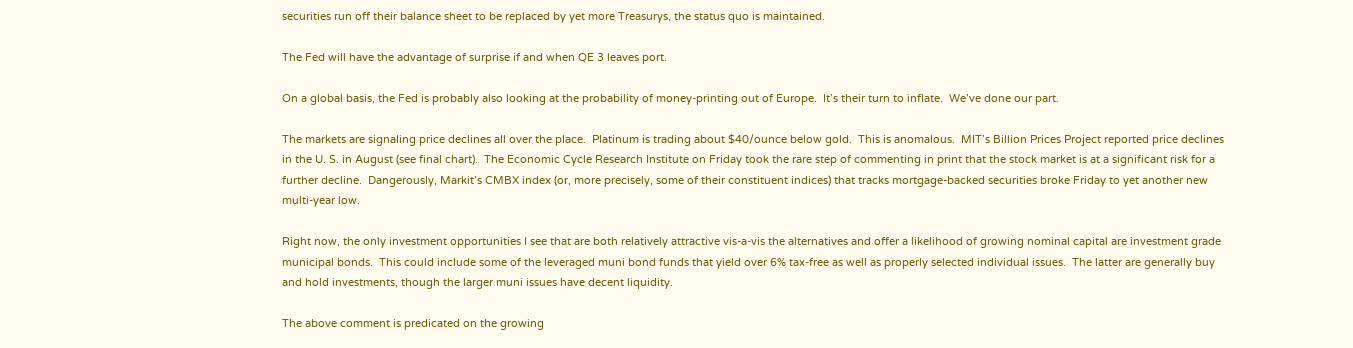securities run off their balance sheet to be replaced by yet more Treasurys, the status quo is maintained.

The Fed will have the advantage of surprise if and when QE 3 leaves port.

On a global basis, the Fed is probably also looking at the probability of money-printing out of Europe.  It’s their turn to inflate.  We’ve done our part.

The markets are signaling price declines all over the place.  Platinum is trading about $40/ounce below gold.  This is anomalous.  MIT’s Billion Prices Project reported price declines in the U. S. in August (see final chart).  The Economic Cycle Research Institute on Friday took the rare step of commenting in print that the stock market is at a significant risk for a further decline.  Dangerously, Markit’s CMBX index (or, more precisely, some of their constituent indices) that tracks mortgage-backed securities broke Friday to yet another new multi-year low.

Right now, the only investment opportunities I see that are both relatively attractive vis-a-vis the alternatives and offer a likelihood of growing nominal capital are investment grade municipal bonds.  This could include some of the leveraged muni bond funds that yield over 6% tax-free as well as properly selected individual issues.  The latter are generally buy and hold investments, though the larger muni issues have decent liquidity.

The above comment is predicated on the growing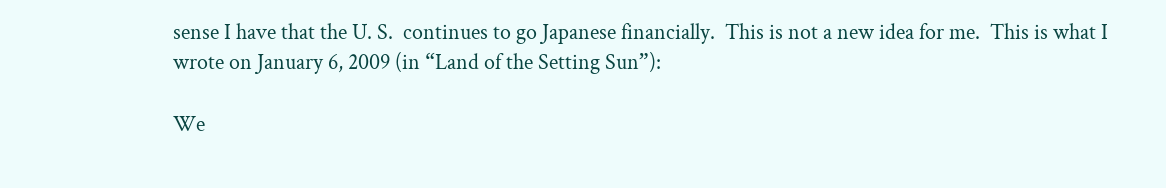sense I have that the U. S.  continues to go Japanese financially.  This is not a new idea for me.  This is what I wrote on January 6, 2009 (in “Land of the Setting Sun”):

We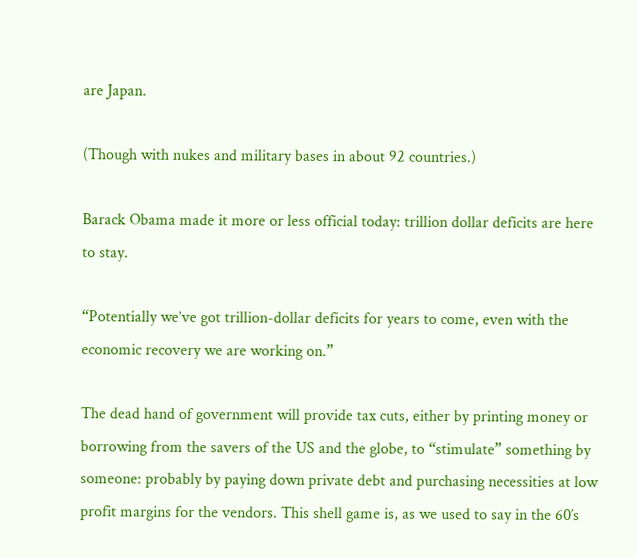are Japan.

(Though with nukes and military bases in about 92 countries.)

Barack Obama made it more or less official today: trillion dollar deficits are here to stay.

“Potentially we’ve got trillion-dollar deficits for years to come, even with the economic recovery we are working on.”

The dead hand of government will provide tax cuts, either by printing money or borrowing from the savers of the US and the globe, to “stimulate” something by someone: probably by paying down private debt and purchasing necessities at low profit margins for the vendors. This shell game is, as we used to say in the 60′s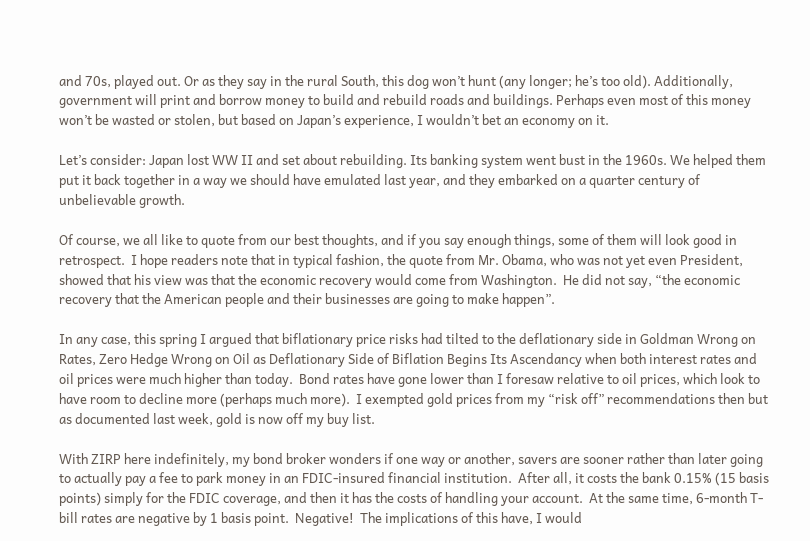and 70s, played out. Or as they say in the rural South, this dog won’t hunt (any longer; he’s too old). Additionally, government will print and borrow money to build and rebuild roads and buildings. Perhaps even most of this money won’t be wasted or stolen, but based on Japan’s experience, I wouldn’t bet an economy on it.

Let’s consider: Japan lost WW II and set about rebuilding. Its banking system went bust in the 1960s. We helped them put it back together in a way we should have emulated last year, and they embarked on a quarter century of unbelievable growth.

Of course, we all like to quote from our best thoughts, and if you say enough things, some of them will look good in retrospect.  I hope readers note that in typical fashion, the quote from Mr. Obama, who was not yet even President, showed that his view was that the economic recovery would come from Washington.  He did not say, “the economic recovery that the American people and their businesses are going to make happen”.

In any case, this spring I argued that biflationary price risks had tilted to the deflationary side in Goldman Wrong on Rates, Zero Hedge Wrong on Oil as Deflationary Side of Biflation Begins Its Ascendancy when both interest rates and oil prices were much higher than today.  Bond rates have gone lower than I foresaw relative to oil prices, which look to have room to decline more (perhaps much more).  I exempted gold prices from my “risk off” recommendations then but as documented last week, gold is now off my buy list.

With ZIRP here indefinitely, my bond broker wonders if one way or another, savers are sooner rather than later going to actually pay a fee to park money in an FDIC-insured financial institution.  After all, it costs the bank 0.15% (15 basis points) simply for the FDIC coverage, and then it has the costs of handling your account.  At the same time, 6-month T-bill rates are negative by 1 basis point.  Negative!  The implications of this have, I would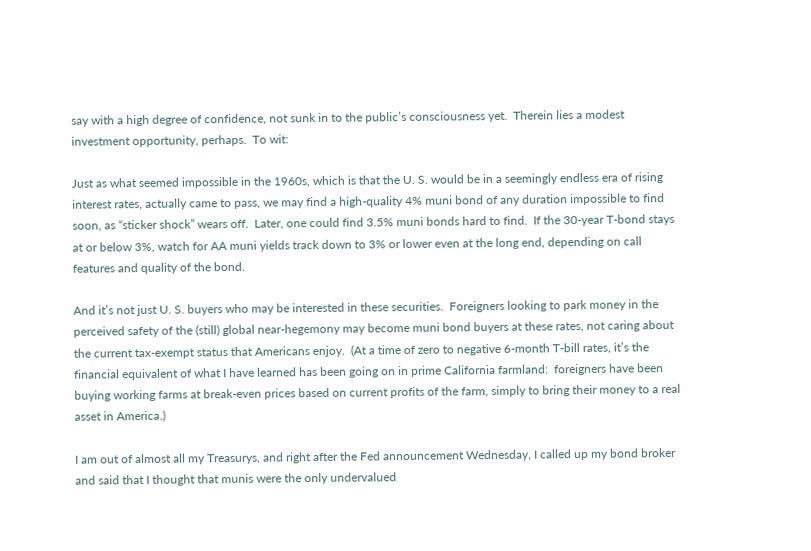say with a high degree of confidence, not sunk in to the public’s consciousness yet.  Therein lies a modest investment opportunity, perhaps.  To wit:

Just as what seemed impossible in the 1960s, which is that the U. S. would be in a seemingly endless era of rising interest rates, actually came to pass, we may find a high-quality 4% muni bond of any duration impossible to find soon, as “sticker shock” wears off.  Later, one could find 3.5% muni bonds hard to find.  If the 30-year T-bond stays at or below 3%, watch for AA muni yields track down to 3% or lower even at the long end, depending on call features and quality of the bond.

And it’s not just U. S. buyers who may be interested in these securities.  Foreigners looking to park money in the perceived safety of the (still) global near-hegemony may become muni bond buyers at these rates, not caring about the current tax-exempt status that Americans enjoy.  (At a time of zero to negative 6-month T-bill rates, it’s the financial equivalent of what I have learned has been going on in prime California farmland:  foreigners have been buying working farms at break-even prices based on current profits of the farm, simply to bring their money to a real asset in America.)

I am out of almost all my Treasurys, and right after the Fed announcement Wednesday, I called up my bond broker and said that I thought that munis were the only undervalued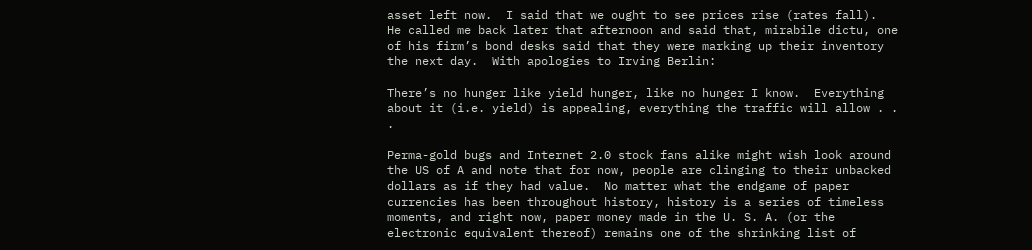asset left now.  I said that we ought to see prices rise (rates fall).  He called me back later that afternoon and said that, mirabile dictu, one of his firm’s bond desks said that they were marking up their inventory the next day.  With apologies to Irving Berlin:

There’s no hunger like yield hunger, like no hunger I know.  Everything about it (i.e. yield) is appealing, everything the traffic will allow . . .

Perma-gold bugs and Internet 2.0 stock fans alike might wish look around the US of A and note that for now, people are clinging to their unbacked dollars as if they had value.  No matter what the endgame of paper currencies has been throughout history, history is a series of timeless moments, and right now, paper money made in the U. S. A. (or the electronic equivalent thereof) remains one of the shrinking list of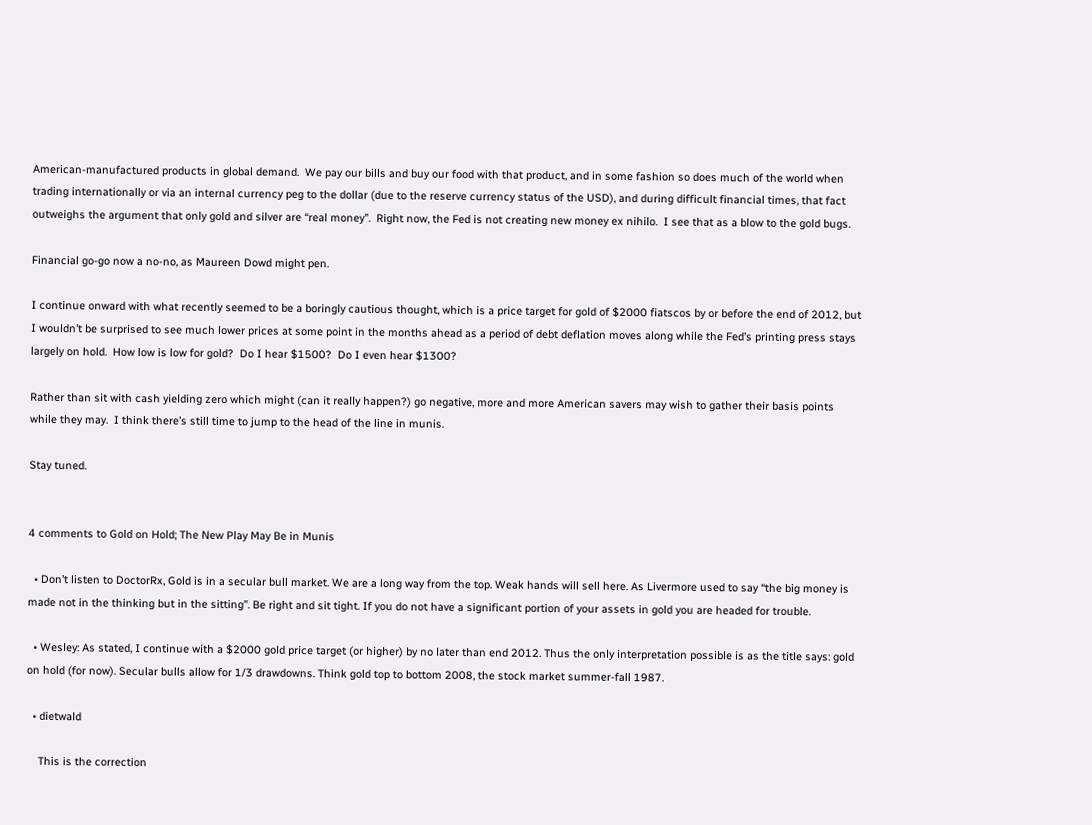American-manufactured products in global demand.  We pay our bills and buy our food with that product, and in some fashion so does much of the world when trading internationally or via an internal currency peg to the dollar (due to the reserve currency status of the USD), and during difficult financial times, that fact outweighs the argument that only gold and silver are “real money”.  Right now, the Fed is not creating new money ex nihilo.  I see that as a blow to the gold bugs.

Financial go-go now a no-no, as Maureen Dowd might pen.

I continue onward with what recently seemed to be a boringly cautious thought, which is a price target for gold of $2000 fiatscos by or before the end of 2012, but I wouldn’t be surprised to see much lower prices at some point in the months ahead as a period of debt deflation moves along while the Fed’s printing press stays largely on hold.  How low is low for gold?  Do I hear $1500?  Do I even hear $1300?

Rather than sit with cash yielding zero which might (can it really happen?) go negative, more and more American savers may wish to gather their basis points while they may.  I think there’s still time to jump to the head of the line in munis.

Stay tuned.


4 comments to Gold on Hold; The New Play May Be in Munis

  • Don’t listen to DoctorRx, Gold is in a secular bull market. We are a long way from the top. Weak hands will sell here. As Livermore used to say “the big money is made not in the thinking but in the sitting”. Be right and sit tight. If you do not have a significant portion of your assets in gold you are headed for trouble.

  • Wesley: As stated, I continue with a $2000 gold price target (or higher) by no later than end 2012. Thus the only interpretation possible is as the title says: gold on hold (for now). Secular bulls allow for 1/3 drawdowns. Think gold top to bottom 2008, the stock market summer-fall 1987.

  • dietwald

    This is the correction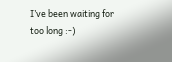I’ve been waiting for too long :-)